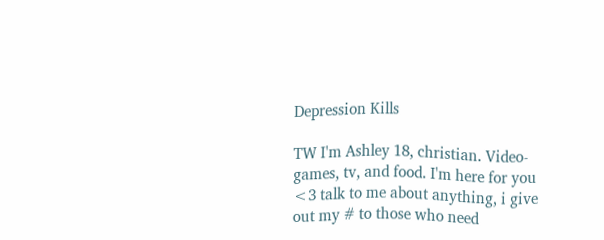Depression Kills

TW I'm Ashley 18, christian. Video-games, tv, and food. I'm here for you <3 talk to me about anything, i give out my # to those who need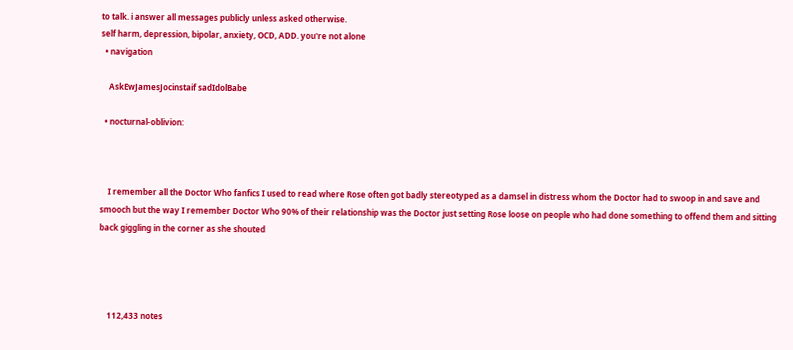to talk. i answer all messages publicly unless asked otherwise.
self harm, depression, bipolar, anxiety, OCD, ADD. you're not alone
  • navigation

    AskEwJamesJocinstaif sadIdolBabe

  • nocturnal-oblivion:



    I remember all the Doctor Who fanfics I used to read where Rose often got badly stereotyped as a damsel in distress whom the Doctor had to swoop in and save and smooch but the way I remember Doctor Who 90% of their relationship was the Doctor just setting Rose loose on people who had done something to offend them and sitting back giggling in the corner as she shouted




    112,433 notes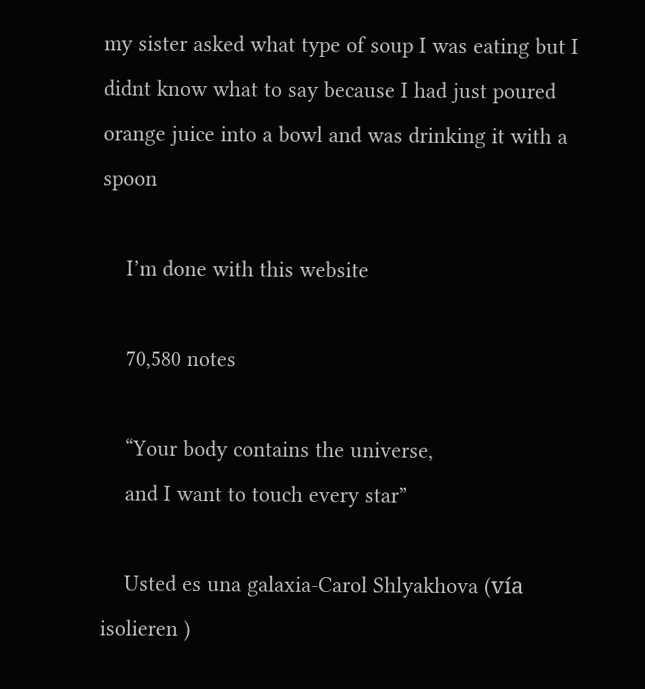my sister asked what type of soup I was eating but I didnt know what to say because I had just poured orange juice into a bowl and was drinking it with a spoon

    I’m done with this website

    70,580 notes

    “Your body contains the universe,
    and I want to touch every star”

    Usted es una galaxia-Carol Shlyakhova (vía isolieren )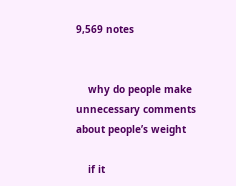9,569 notes


    why do people make unnecessary comments about people’s weight

    if it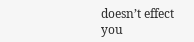doesn’t effect you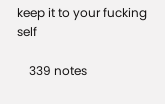keep it to your fucking self

    339 notes